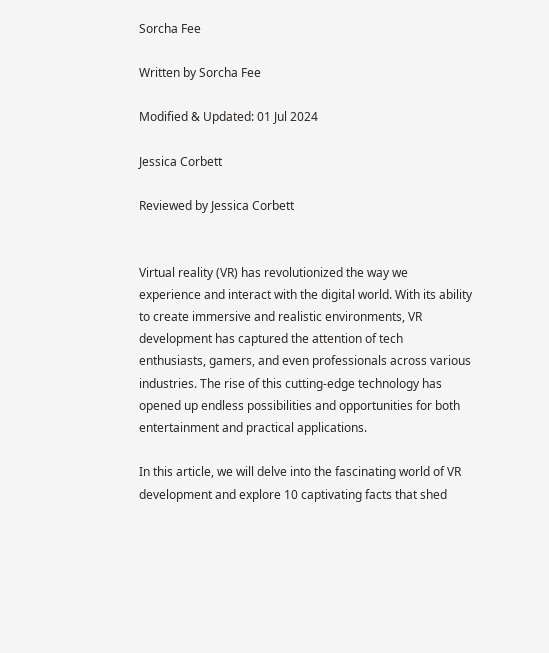Sorcha Fee

Written by Sorcha Fee

Modified & Updated: 01 Jul 2024

Jessica Corbett

Reviewed by Jessica Corbett


Virtual reality (VR) has revolutionized the way we experience and interact with the digital world. With its ability to create immersive and realistic environments, VR development has captured the attention of tech enthusiasts, gamers, and even professionals across various industries. The rise of this cutting-edge technology has opened up endless possibilities and opportunities for both entertainment and practical applications.

In this article, we will delve into the fascinating world of VR development and explore 10 captivating facts that shed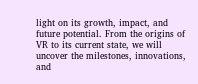light on its growth, impact, and future potential. From the origins of VR to its current state, we will uncover the milestones, innovations, and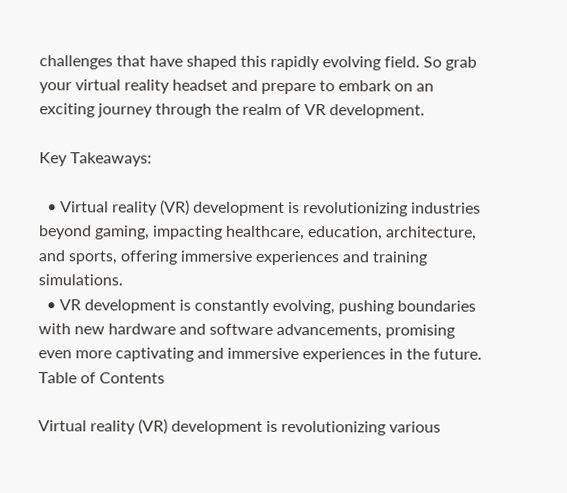challenges that have shaped this rapidly evolving field. So grab your virtual reality headset and prepare to embark on an exciting journey through the realm of VR development.

Key Takeaways:

  • Virtual reality (VR) development is revolutionizing industries beyond gaming, impacting healthcare, education, architecture, and sports, offering immersive experiences and training simulations.
  • VR development is constantly evolving, pushing boundaries with new hardware and software advancements, promising even more captivating and immersive experiences in the future.
Table of Contents

Virtual reality (VR) development is revolutionizing various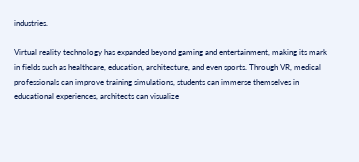industries.

Virtual reality technology has expanded beyond gaming and entertainment, making its mark in fields such as healthcare, education, architecture, and even sports. Through VR, medical professionals can improve training simulations, students can immerse themselves in educational experiences, architects can visualize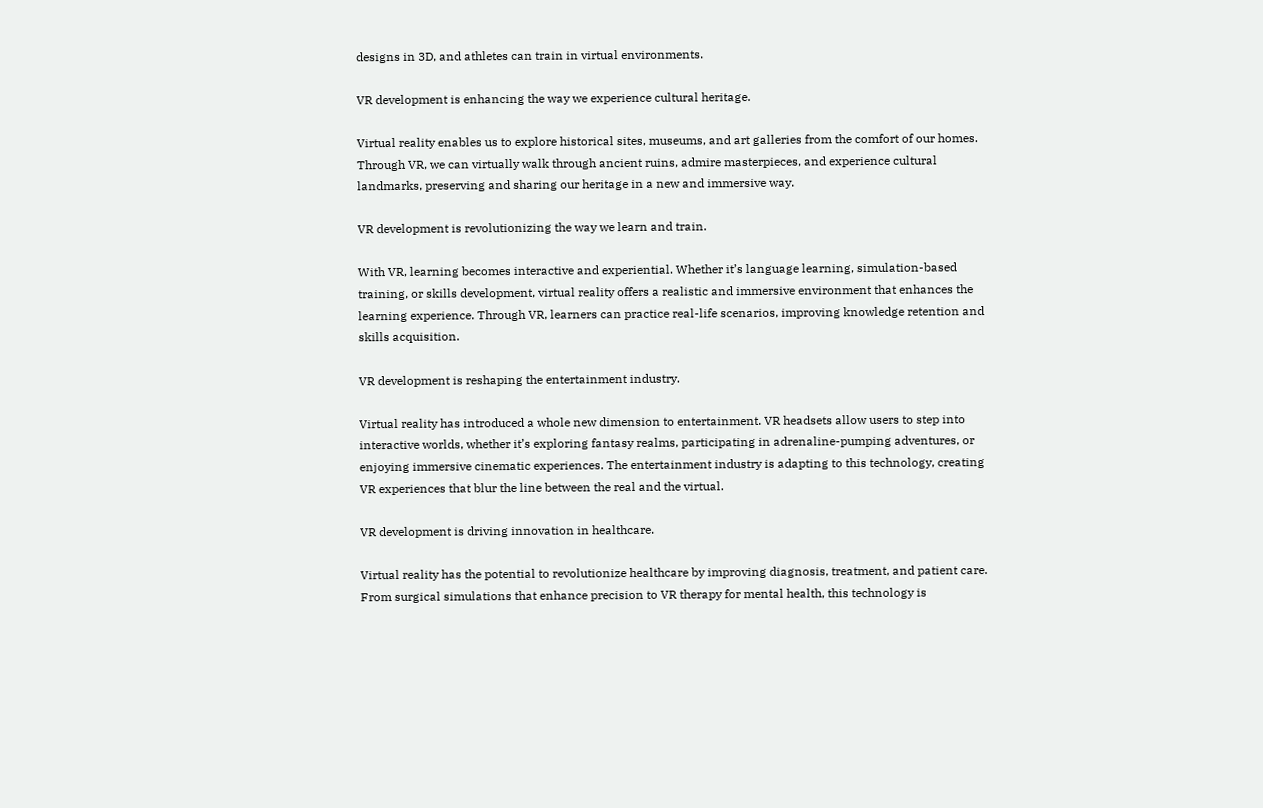designs in 3D, and athletes can train in virtual environments.

VR development is enhancing the way we experience cultural heritage.

Virtual reality enables us to explore historical sites, museums, and art galleries from the comfort of our homes. Through VR, we can virtually walk through ancient ruins, admire masterpieces, and experience cultural landmarks, preserving and sharing our heritage in a new and immersive way.

VR development is revolutionizing the way we learn and train.

With VR, learning becomes interactive and experiential. Whether it’s language learning, simulation-based training, or skills development, virtual reality offers a realistic and immersive environment that enhances the learning experience. Through VR, learners can practice real-life scenarios, improving knowledge retention and skills acquisition.

VR development is reshaping the entertainment industry.

Virtual reality has introduced a whole new dimension to entertainment. VR headsets allow users to step into interactive worlds, whether it’s exploring fantasy realms, participating in adrenaline-pumping adventures, or enjoying immersive cinematic experiences. The entertainment industry is adapting to this technology, creating VR experiences that blur the line between the real and the virtual.

VR development is driving innovation in healthcare.

Virtual reality has the potential to revolutionize healthcare by improving diagnosis, treatment, and patient care. From surgical simulations that enhance precision to VR therapy for mental health, this technology is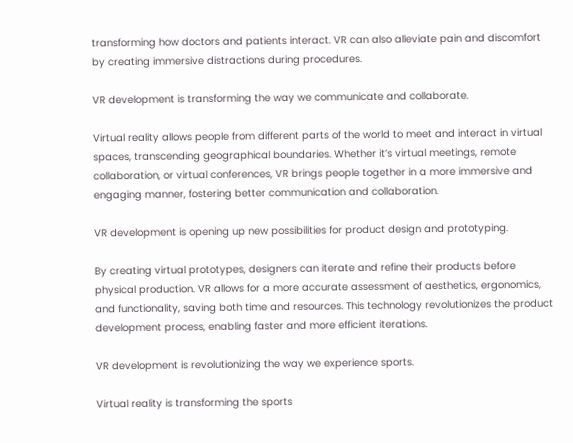transforming how doctors and patients interact. VR can also alleviate pain and discomfort by creating immersive distractions during procedures.

VR development is transforming the way we communicate and collaborate.

Virtual reality allows people from different parts of the world to meet and interact in virtual spaces, transcending geographical boundaries. Whether it’s virtual meetings, remote collaboration, or virtual conferences, VR brings people together in a more immersive and engaging manner, fostering better communication and collaboration.

VR development is opening up new possibilities for product design and prototyping.

By creating virtual prototypes, designers can iterate and refine their products before physical production. VR allows for a more accurate assessment of aesthetics, ergonomics, and functionality, saving both time and resources. This technology revolutionizes the product development process, enabling faster and more efficient iterations.

VR development is revolutionizing the way we experience sports.

Virtual reality is transforming the sports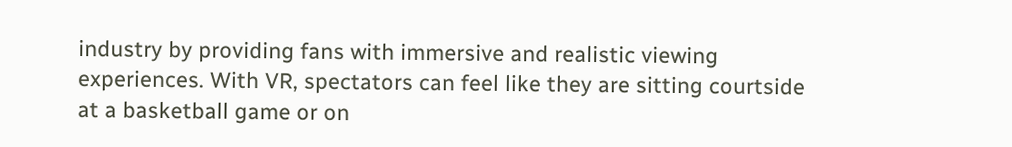industry by providing fans with immersive and realistic viewing experiences. With VR, spectators can feel like they are sitting courtside at a basketball game or on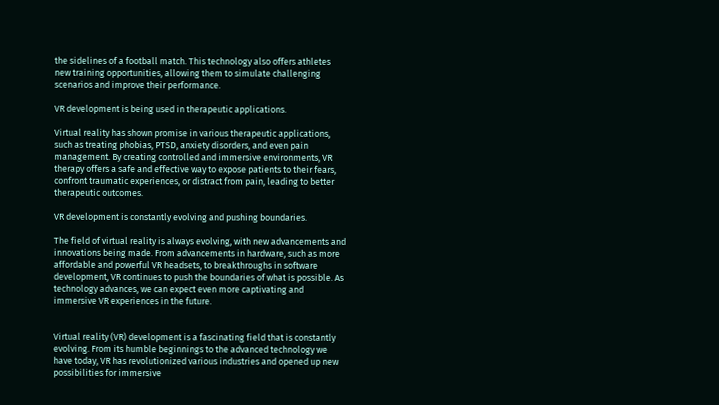the sidelines of a football match. This technology also offers athletes new training opportunities, allowing them to simulate challenging scenarios and improve their performance.

VR development is being used in therapeutic applications.

Virtual reality has shown promise in various therapeutic applications, such as treating phobias, PTSD, anxiety disorders, and even pain management. By creating controlled and immersive environments, VR therapy offers a safe and effective way to expose patients to their fears, confront traumatic experiences, or distract from pain, leading to better therapeutic outcomes.

VR development is constantly evolving and pushing boundaries.

The field of virtual reality is always evolving, with new advancements and innovations being made. From advancements in hardware, such as more affordable and powerful VR headsets, to breakthroughs in software development, VR continues to push the boundaries of what is possible. As technology advances, we can expect even more captivating and immersive VR experiences in the future.


Virtual reality (VR) development is a fascinating field that is constantly evolving. From its humble beginnings to the advanced technology we have today, VR has revolutionized various industries and opened up new possibilities for immersive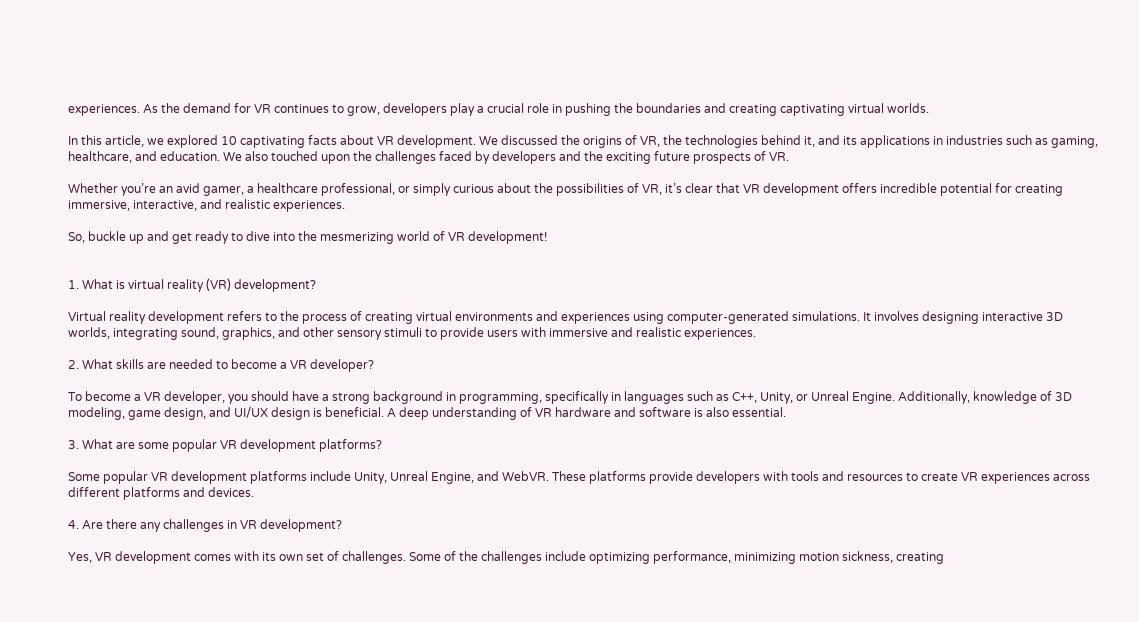experiences. As the demand for VR continues to grow, developers play a crucial role in pushing the boundaries and creating captivating virtual worlds.

In this article, we explored 10 captivating facts about VR development. We discussed the origins of VR, the technologies behind it, and its applications in industries such as gaming, healthcare, and education. We also touched upon the challenges faced by developers and the exciting future prospects of VR.

Whether you’re an avid gamer, a healthcare professional, or simply curious about the possibilities of VR, it’s clear that VR development offers incredible potential for creating immersive, interactive, and realistic experiences.

So, buckle up and get ready to dive into the mesmerizing world of VR development!


1. What is virtual reality (VR) development?

Virtual reality development refers to the process of creating virtual environments and experiences using computer-generated simulations. It involves designing interactive 3D worlds, integrating sound, graphics, and other sensory stimuli to provide users with immersive and realistic experiences.

2. What skills are needed to become a VR developer?

To become a VR developer, you should have a strong background in programming, specifically in languages such as C++, Unity, or Unreal Engine. Additionally, knowledge of 3D modeling, game design, and UI/UX design is beneficial. A deep understanding of VR hardware and software is also essential.

3. What are some popular VR development platforms?

Some popular VR development platforms include Unity, Unreal Engine, and WebVR. These platforms provide developers with tools and resources to create VR experiences across different platforms and devices.

4. Are there any challenges in VR development?

Yes, VR development comes with its own set of challenges. Some of the challenges include optimizing performance, minimizing motion sickness, creating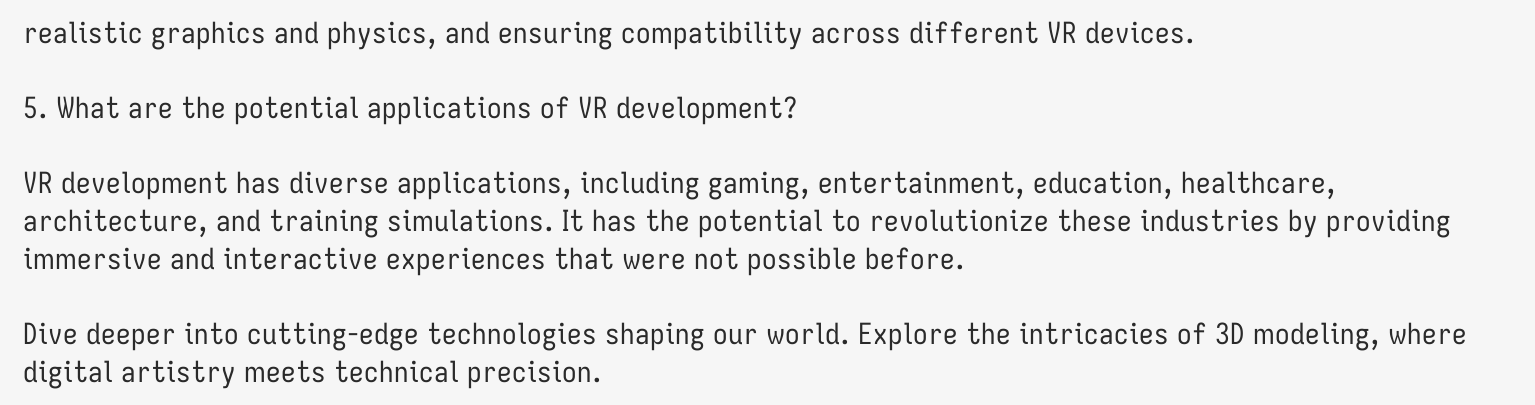realistic graphics and physics, and ensuring compatibility across different VR devices.

5. What are the potential applications of VR development?

VR development has diverse applications, including gaming, entertainment, education, healthcare, architecture, and training simulations. It has the potential to revolutionize these industries by providing immersive and interactive experiences that were not possible before.

Dive deeper into cutting-edge technologies shaping our world. Explore the intricacies of 3D modeling, where digital artistry meets technical precision.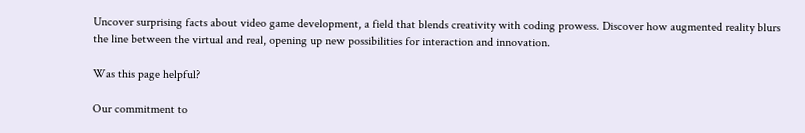Uncover surprising facts about video game development, a field that blends creativity with coding prowess. Discover how augmented reality blurs the line between the virtual and real, opening up new possibilities for interaction and innovation.

Was this page helpful?

Our commitment to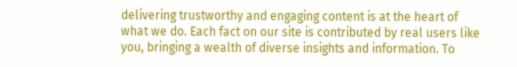delivering trustworthy and engaging content is at the heart of what we do. Each fact on our site is contributed by real users like you, bringing a wealth of diverse insights and information. To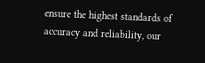ensure the highest standards of accuracy and reliability, our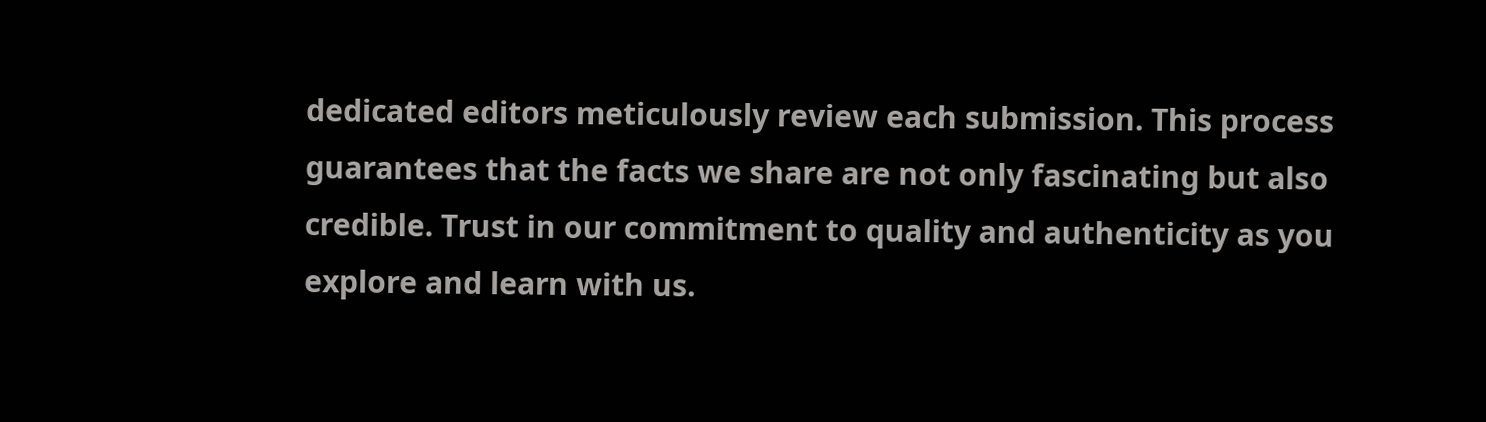dedicated editors meticulously review each submission. This process guarantees that the facts we share are not only fascinating but also credible. Trust in our commitment to quality and authenticity as you explore and learn with us.